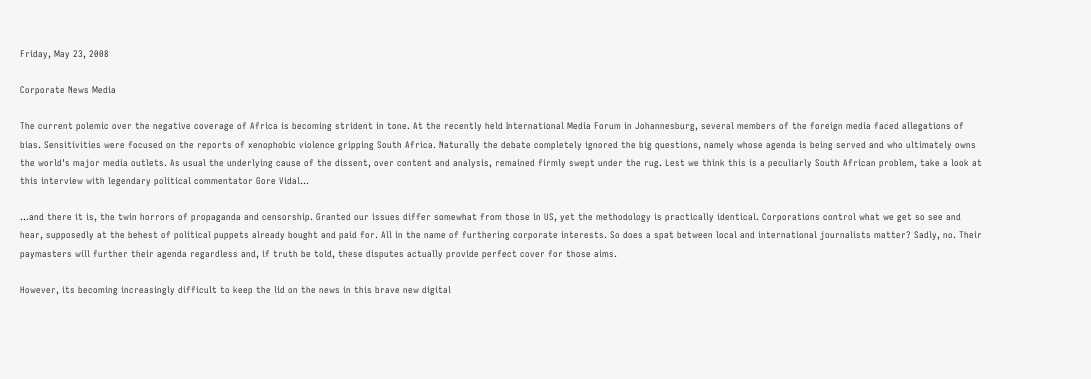Friday, May 23, 2008

Corporate News Media

The current polemic over the negative coverage of Africa is becoming strident in tone. At the recently held International Media Forum in Johannesburg, several members of the foreign media faced allegations of bias. Sensitivities were focused on the reports of xenophobic violence gripping South Africa. Naturally the debate completely ignored the big questions, namely whose agenda is being served and who ultimately owns the world's major media outlets. As usual the underlying cause of the dissent, over content and analysis, remained firmly swept under the rug. Lest we think this is a peculiarly South African problem, take a look at this interview with legendary political commentator Gore Vidal...

...and there it is, the twin horrors of propaganda and censorship. Granted our issues differ somewhat from those in US, yet the methodology is practically identical. Corporations control what we get so see and hear, supposedly at the behest of political puppets already bought and paid for. All in the name of furthering corporate interests. So does a spat between local and international journalists matter? Sadly, no. Their paymasters will further their agenda regardless and, if truth be told, these disputes actually provide perfect cover for those aims.

However, its becoming increasingly difficult to keep the lid on the news in this brave new digital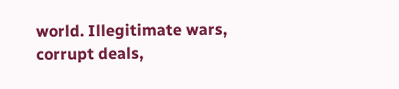world. Illegitimate wars, corrupt deals,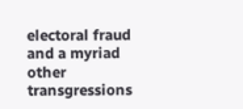electoral fraud and a myriad other transgressions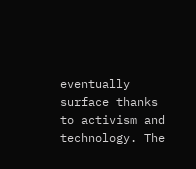eventually surface thanks to activism and technology. The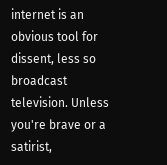internet is an obvious tool for dissent, less so broadcast television. Unless you're brave or a satirist,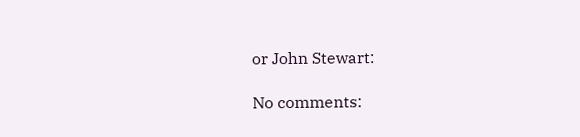or John Stewart:

No comments: